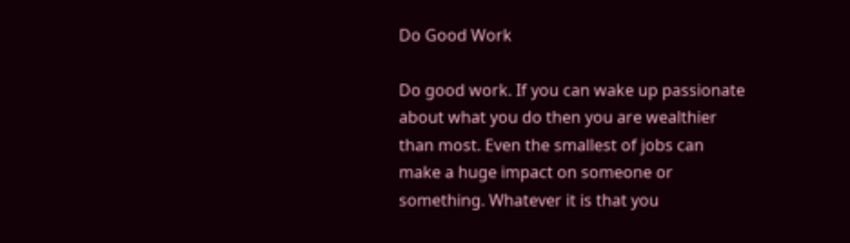Do Good Work

Do good work. If you can wake up passionate about what you do then you are wealthier than most. Even the smallest of jobs can make a huge impact on someone or something. Whatever it is that you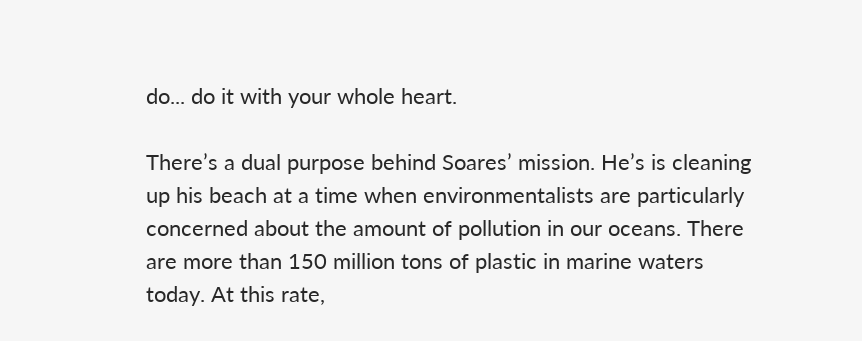do... do it with your whole heart.

There’s a dual purpose behind Soares’ mission. He’s is cleaning up his beach at a time when environmentalists are particularly concerned about the amount of pollution in our oceans. There are more than 150 million tons of plastic in marine waters today. At this rate,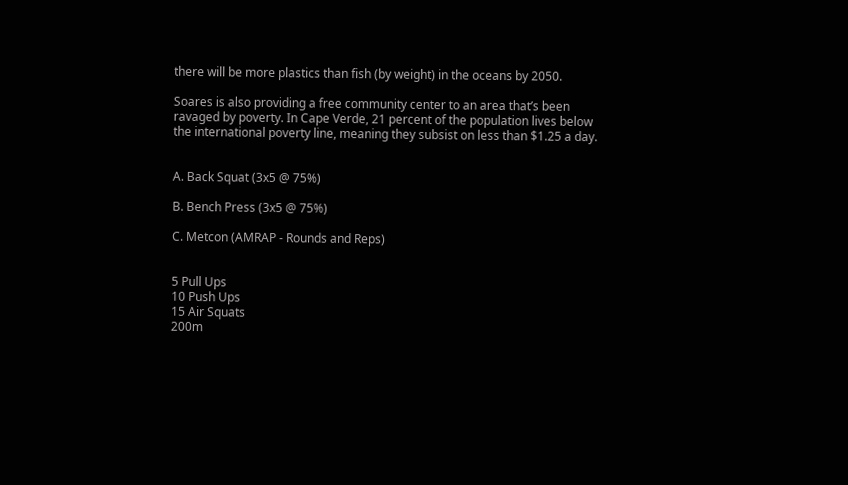there will be more plastics than fish (by weight) in the oceans by 2050.

Soares is also providing a free community center to an area that’s been ravaged by poverty. In Cape Verde, 21 percent of the population lives below the international poverty line, meaning they subsist on less than $1.25 a day.


A. Back Squat (3x5 @ 75%)

B. Bench Press (3x5 @ 75%)

C. Metcon (AMRAP - Rounds and Reps)


5 Pull Ups
10 Push Ups
15 Air Squats
200m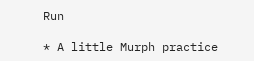Run

* A little Murph practice